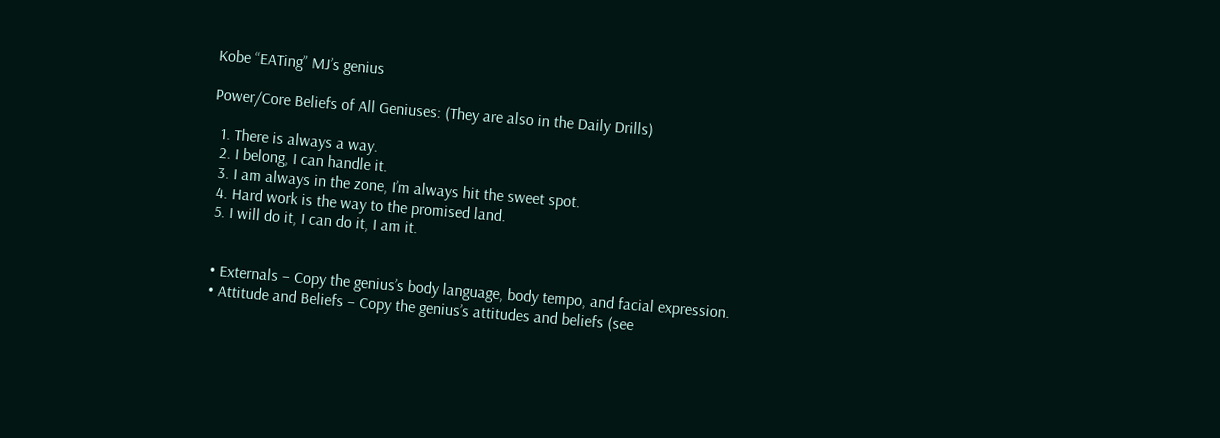Kobe “EATing” MJ’s genius

Power/Core Beliefs of All Geniuses: (They are also in the Daily Drills)

  1. There is always a way.
  2. I belong, I can handle it.
  3. I am always in the zone, I’m always hit the sweet spot.
  4. Hard work is the way to the promised land.
  5. I will do it, I can do it, I am it.


  • Externals – Copy the genius’s body language, body tempo, and facial expression.
  • Attitude and Beliefs – Copy the genius’s attitudes and beliefs (see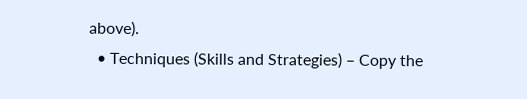above).
  • Techniques (Skills and Strategies) – Copy the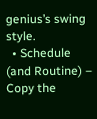genius’s swing style.
  • Schedule (and Routine) – Copy the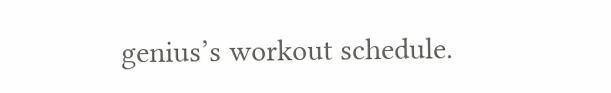genius’s workout schedule.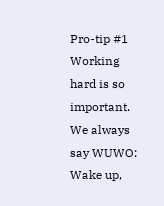Pro-tip #1 Working hard is so important. We always say WUWO: Wake up,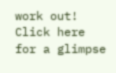work out! Click here for a glimpse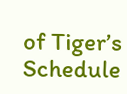of Tiger’s Schedule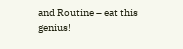and Routine – eat this genius!